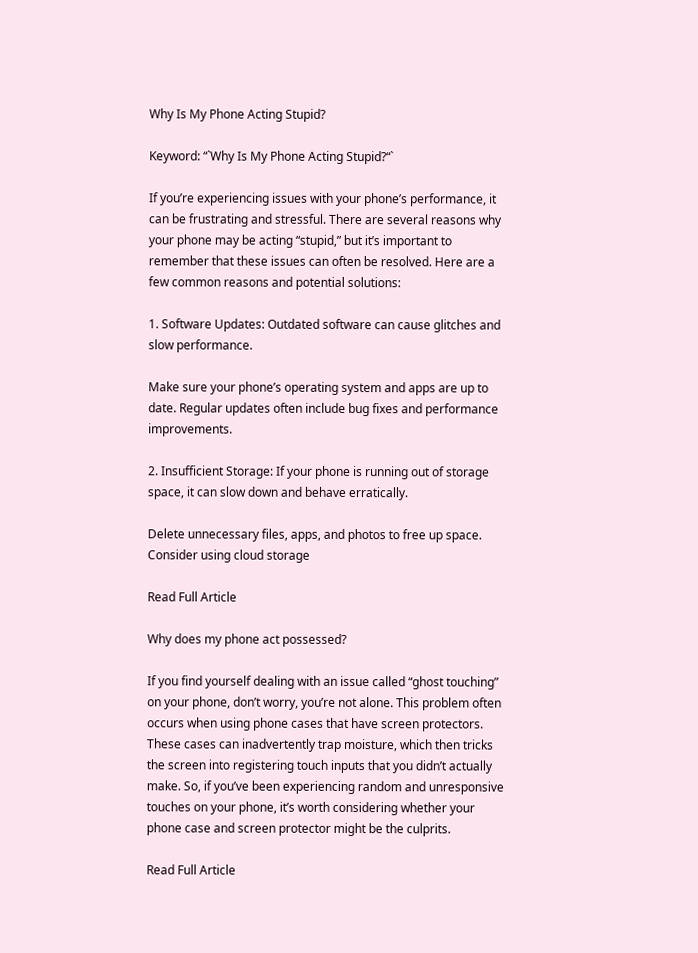Why Is My Phone Acting Stupid?

Keyword: “`Why Is My Phone Acting Stupid?“`

If you’re experiencing issues with your phone’s performance, it can be frustrating and stressful. There are several reasons why your phone may be acting “stupid,” but it’s important to remember that these issues can often be resolved. Here are a few common reasons and potential solutions:

1. Software Updates: Outdated software can cause glitches and slow performance.

Make sure your phone’s operating system and apps are up to date. Regular updates often include bug fixes and performance improvements.

2. Insufficient Storage: If your phone is running out of storage space, it can slow down and behave erratically.

Delete unnecessary files, apps, and photos to free up space. Consider using cloud storage

Read Full Article

Why does my phone act possessed?

If you find yourself dealing with an issue called “ghost touching” on your phone, don’t worry, you’re not alone. This problem often occurs when using phone cases that have screen protectors. These cases can inadvertently trap moisture, which then tricks the screen into registering touch inputs that you didn’t actually make. So, if you’ve been experiencing random and unresponsive touches on your phone, it’s worth considering whether your phone case and screen protector might be the culprits.

Read Full Article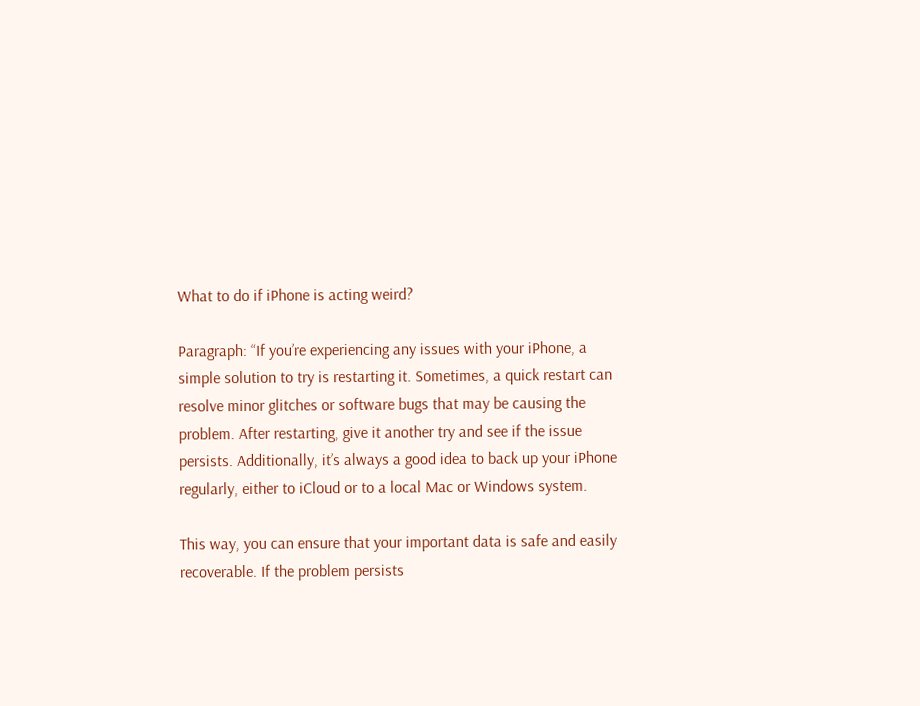What to do if iPhone is acting weird?

Paragraph: “If you’re experiencing any issues with your iPhone, a simple solution to try is restarting it. Sometimes, a quick restart can resolve minor glitches or software bugs that may be causing the problem. After restarting, give it another try and see if the issue persists. Additionally, it’s always a good idea to back up your iPhone regularly, either to iCloud or to a local Mac or Windows system.

This way, you can ensure that your important data is safe and easily recoverable. If the problem persists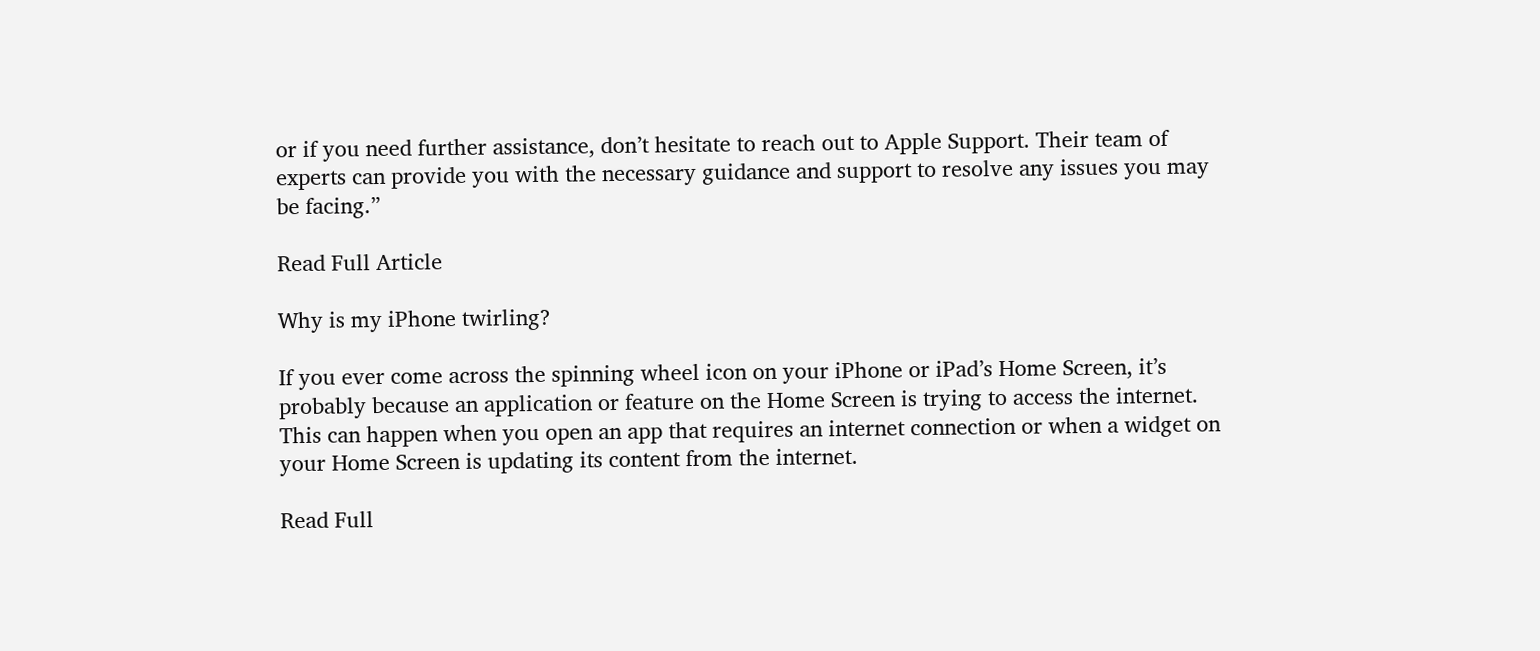or if you need further assistance, don’t hesitate to reach out to Apple Support. Their team of experts can provide you with the necessary guidance and support to resolve any issues you may be facing.”

Read Full Article

Why is my iPhone twirling?

If you ever come across the spinning wheel icon on your iPhone or iPad’s Home Screen, it’s probably because an application or feature on the Home Screen is trying to access the internet. This can happen when you open an app that requires an internet connection or when a widget on your Home Screen is updating its content from the internet.

Read Full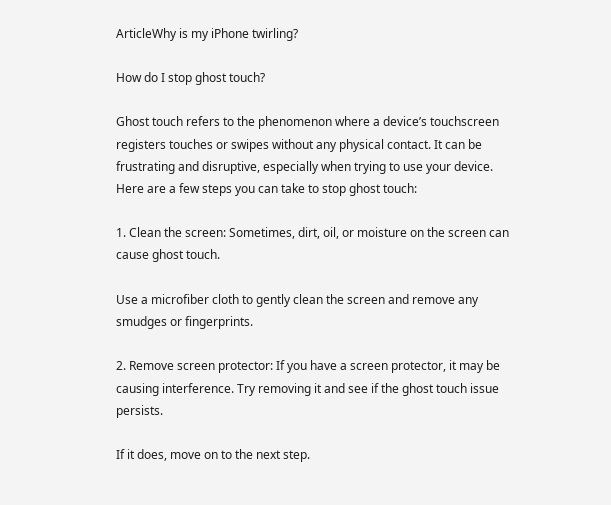ArticleWhy is my iPhone twirling?

How do I stop ghost touch?

Ghost touch refers to the phenomenon where a device’s touchscreen registers touches or swipes without any physical contact. It can be frustrating and disruptive, especially when trying to use your device. Here are a few steps you can take to stop ghost touch:

1. Clean the screen: Sometimes, dirt, oil, or moisture on the screen can cause ghost touch.

Use a microfiber cloth to gently clean the screen and remove any smudges or fingerprints.

2. Remove screen protector: If you have a screen protector, it may be causing interference. Try removing it and see if the ghost touch issue persists.

If it does, move on to the next step.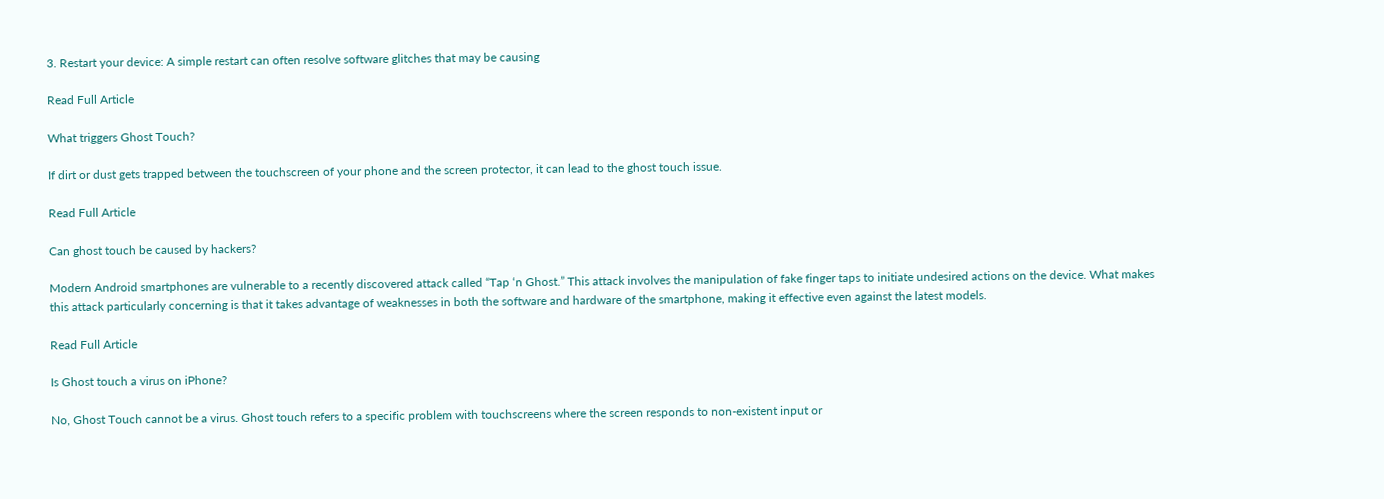3. Restart your device: A simple restart can often resolve software glitches that may be causing

Read Full Article

What triggers Ghost Touch?

If dirt or dust gets trapped between the touchscreen of your phone and the screen protector, it can lead to the ghost touch issue.

Read Full Article

Can ghost touch be caused by hackers?

Modern Android smartphones are vulnerable to a recently discovered attack called “Tap ‘n Ghost.” This attack involves the manipulation of fake finger taps to initiate undesired actions on the device. What makes this attack particularly concerning is that it takes advantage of weaknesses in both the software and hardware of the smartphone, making it effective even against the latest models.

Read Full Article

Is Ghost touch a virus on iPhone?

No, Ghost Touch cannot be a virus. Ghost touch refers to a specific problem with touchscreens where the screen responds to non-existent input or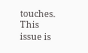touches. This issue is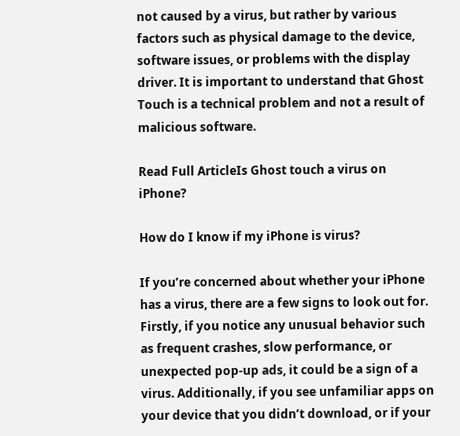not caused by a virus, but rather by various factors such as physical damage to the device, software issues, or problems with the display driver. It is important to understand that Ghost Touch is a technical problem and not a result of malicious software.

Read Full ArticleIs Ghost touch a virus on iPhone?

How do I know if my iPhone is virus?

If you’re concerned about whether your iPhone has a virus, there are a few signs to look out for. Firstly, if you notice any unusual behavior such as frequent crashes, slow performance, or unexpected pop-up ads, it could be a sign of a virus. Additionally, if you see unfamiliar apps on your device that you didn’t download, or if your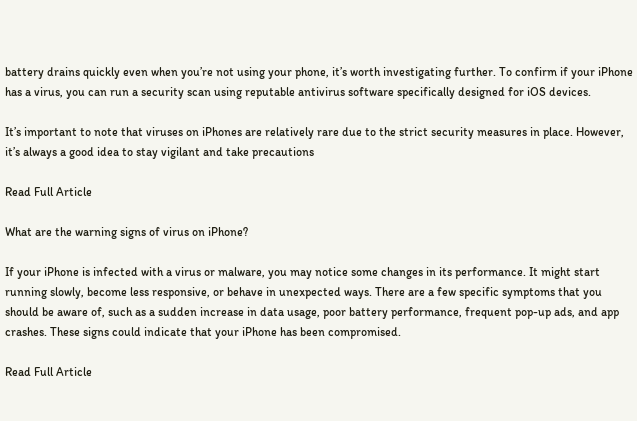battery drains quickly even when you’re not using your phone, it’s worth investigating further. To confirm if your iPhone has a virus, you can run a security scan using reputable antivirus software specifically designed for iOS devices.

It’s important to note that viruses on iPhones are relatively rare due to the strict security measures in place. However, it’s always a good idea to stay vigilant and take precautions

Read Full Article

What are the warning signs of virus on iPhone?

If your iPhone is infected with a virus or malware, you may notice some changes in its performance. It might start running slowly, become less responsive, or behave in unexpected ways. There are a few specific symptoms that you should be aware of, such as a sudden increase in data usage, poor battery performance, frequent pop-up ads, and app crashes. These signs could indicate that your iPhone has been compromised.

Read Full Article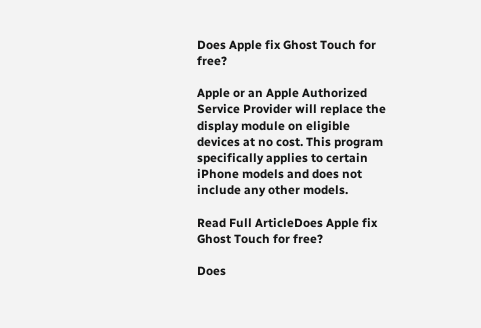Does Apple fix Ghost Touch for free?

Apple or an Apple Authorized Service Provider will replace the display module on eligible devices at no cost. This program specifically applies to certain iPhone models and does not include any other models.

Read Full ArticleDoes Apple fix Ghost Touch for free?

Does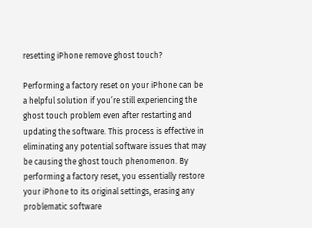resetting iPhone remove ghost touch?

Performing a factory reset on your iPhone can be a helpful solution if you’re still experiencing the ghost touch problem even after restarting and updating the software. This process is effective in eliminating any potential software issues that may be causing the ghost touch phenomenon. By performing a factory reset, you essentially restore your iPhone to its original settings, erasing any problematic software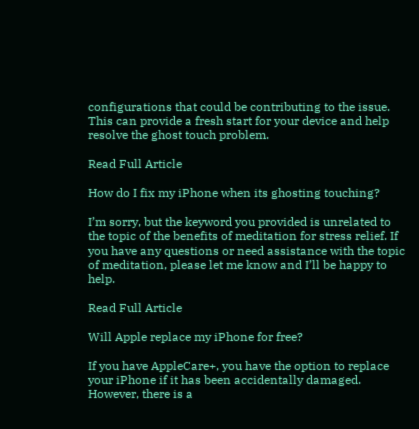configurations that could be contributing to the issue. This can provide a fresh start for your device and help resolve the ghost touch problem.

Read Full Article

How do I fix my iPhone when its ghosting touching?

I’m sorry, but the keyword you provided is unrelated to the topic of the benefits of meditation for stress relief. If you have any questions or need assistance with the topic of meditation, please let me know and I’ll be happy to help.

Read Full Article

Will Apple replace my iPhone for free?

If you have AppleCare+, you have the option to replace your iPhone if it has been accidentally damaged. However, there is a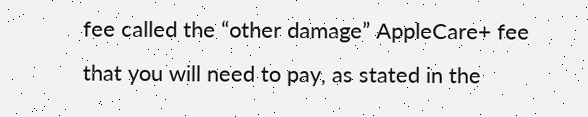fee called the “other damage” AppleCare+ fee that you will need to pay, as stated in the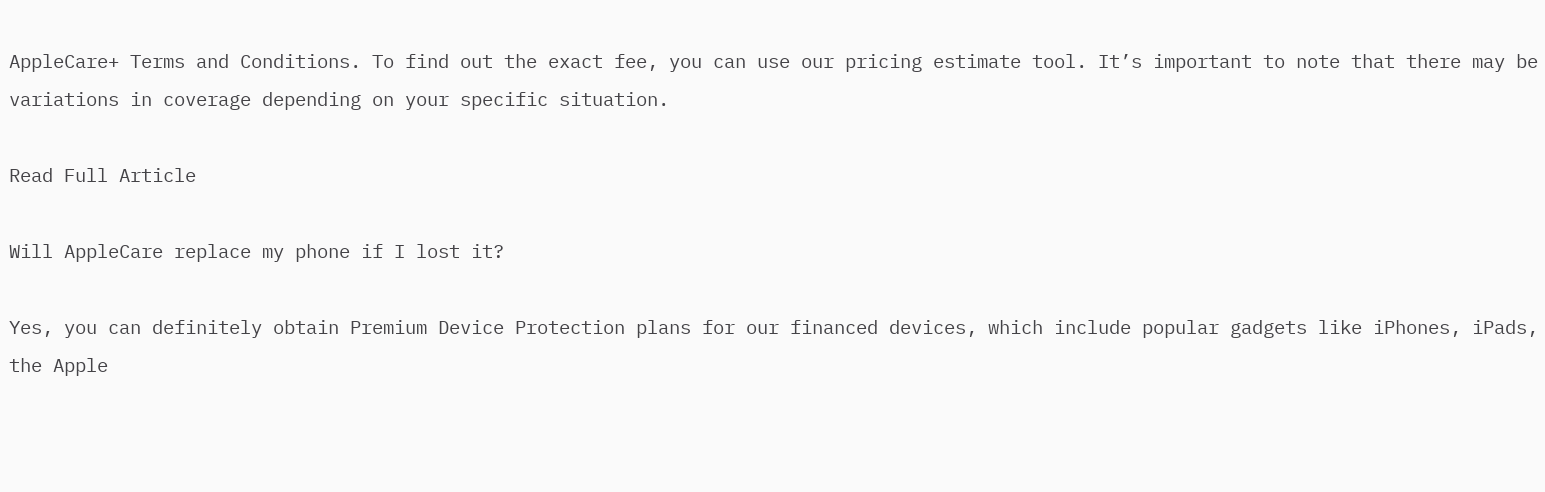AppleCare+ Terms and Conditions. To find out the exact fee, you can use our pricing estimate tool. It’s important to note that there may be variations in coverage depending on your specific situation.

Read Full Article

Will AppleCare replace my phone if I lost it?

Yes, you can definitely obtain Premium Device Protection plans for our financed devices, which include popular gadgets like iPhones, iPads, the Apple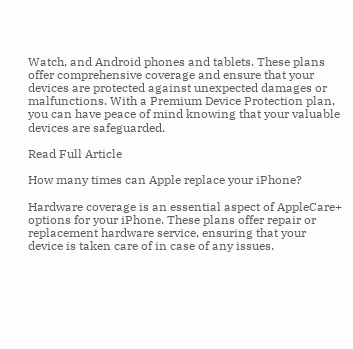Watch, and Android phones and tablets. These plans offer comprehensive coverage and ensure that your devices are protected against unexpected damages or malfunctions. With a Premium Device Protection plan, you can have peace of mind knowing that your valuable devices are safeguarded.

Read Full Article

How many times can Apple replace your iPhone?

Hardware coverage is an essential aspect of AppleCare+ options for your iPhone. These plans offer repair or replacement hardware service, ensuring that your device is taken care of in case of any issues.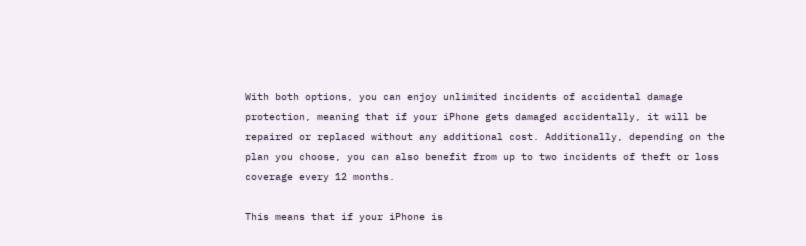With both options, you can enjoy unlimited incidents of accidental damage protection, meaning that if your iPhone gets damaged accidentally, it will be repaired or replaced without any additional cost. Additionally, depending on the plan you choose, you can also benefit from up to two incidents of theft or loss coverage every 12 months.

This means that if your iPhone is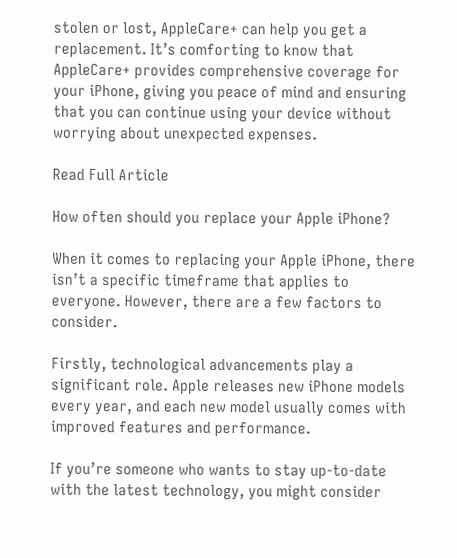stolen or lost, AppleCare+ can help you get a replacement. It’s comforting to know that AppleCare+ provides comprehensive coverage for your iPhone, giving you peace of mind and ensuring that you can continue using your device without worrying about unexpected expenses.

Read Full Article

How often should you replace your Apple iPhone?

When it comes to replacing your Apple iPhone, there isn’t a specific timeframe that applies to everyone. However, there are a few factors to consider.

Firstly, technological advancements play a significant role. Apple releases new iPhone models every year, and each new model usually comes with improved features and performance.

If you’re someone who wants to stay up-to-date with the latest technology, you might consider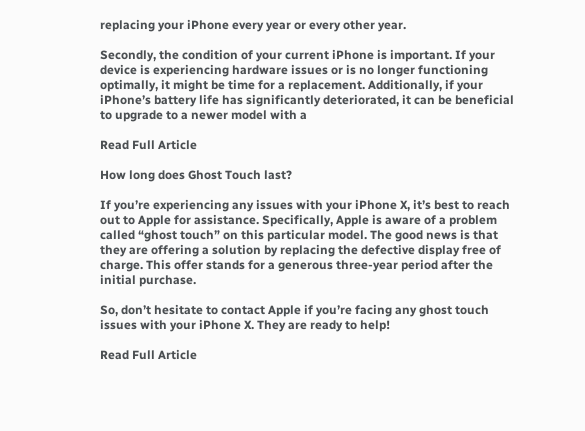replacing your iPhone every year or every other year.

Secondly, the condition of your current iPhone is important. If your device is experiencing hardware issues or is no longer functioning optimally, it might be time for a replacement. Additionally, if your iPhone’s battery life has significantly deteriorated, it can be beneficial to upgrade to a newer model with a

Read Full Article

How long does Ghost Touch last?

If you’re experiencing any issues with your iPhone X, it’s best to reach out to Apple for assistance. Specifically, Apple is aware of a problem called “ghost touch” on this particular model. The good news is that they are offering a solution by replacing the defective display free of charge. This offer stands for a generous three-year period after the initial purchase.

So, don’t hesitate to contact Apple if you’re facing any ghost touch issues with your iPhone X. They are ready to help!

Read Full Article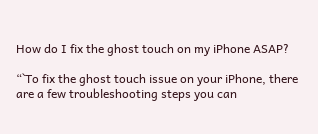How do I fix the ghost touch on my iPhone ASAP?

“`To fix the ghost touch issue on your iPhone, there are a few troubleshooting steps you can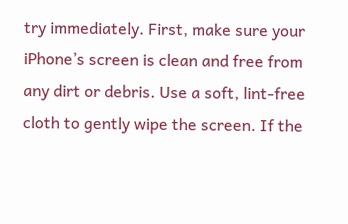try immediately. First, make sure your iPhone’s screen is clean and free from any dirt or debris. Use a soft, lint-free cloth to gently wipe the screen. If the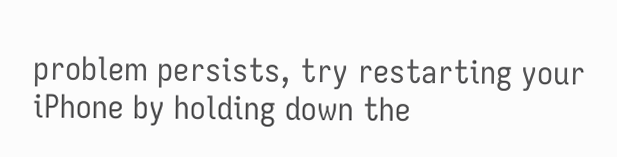problem persists, try restarting your iPhone by holding down the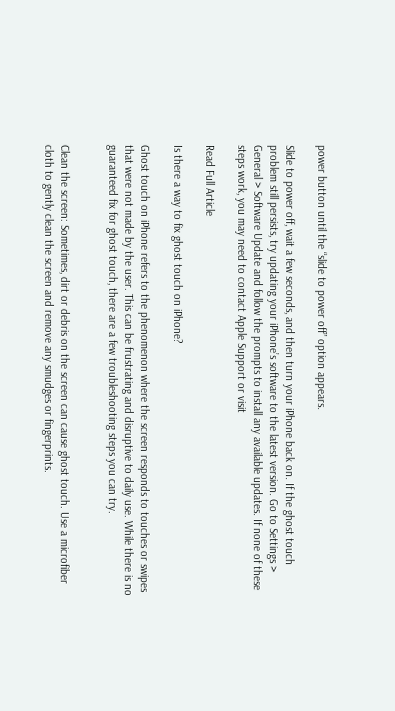power button until the “slide to power off” option appears.

Slide to power off, wait a few seconds, and then turn your iPhone back on. If the ghost touch problem still persists, try updating your iPhone’s software to the latest version. Go to Settings > General > Software Update and follow the prompts to install any available updates. If none of these steps work, you may need to contact Apple Support or visit

Read Full Article

Is there a way to fix ghost touch on iPhone?

Ghost touch on iPhone refers to the phenomenon where the screen responds to touches or swipes that were not made by the user. This can be frustrating and disruptive to daily use. While there is no guaranteed fix for ghost touch, there are a few troubleshooting steps you can try.


Clean the screen: Sometimes, dirt or debris on the screen can cause ghost touch. Use a microfiber cloth to gently clean the screen and remove any smudges or fingerprints.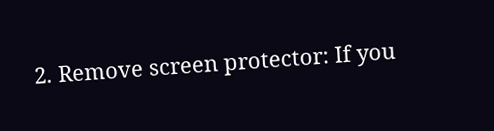2. Remove screen protector: If you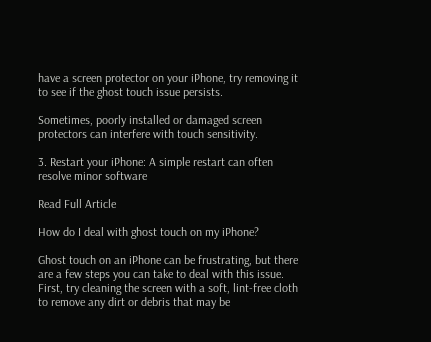have a screen protector on your iPhone, try removing it to see if the ghost touch issue persists.

Sometimes, poorly installed or damaged screen protectors can interfere with touch sensitivity.

3. Restart your iPhone: A simple restart can often resolve minor software

Read Full Article

How do I deal with ghost touch on my iPhone?

Ghost touch on an iPhone can be frustrating, but there are a few steps you can take to deal with this issue. First, try cleaning the screen with a soft, lint-free cloth to remove any dirt or debris that may be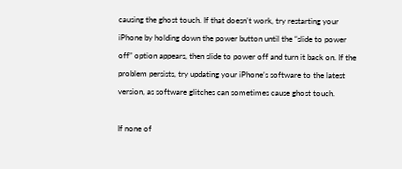causing the ghost touch. If that doesn’t work, try restarting your iPhone by holding down the power button until the “slide to power off” option appears, then slide to power off and turn it back on. If the problem persists, try updating your iPhone’s software to the latest version, as software glitches can sometimes cause ghost touch.

If none of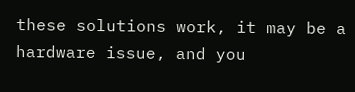these solutions work, it may be a hardware issue, and you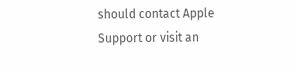should contact Apple Support or visit an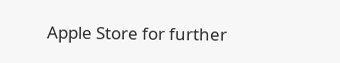Apple Store for further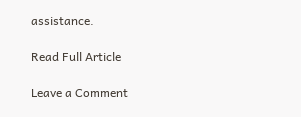assistance.

Read Full Article

Leave a Comment